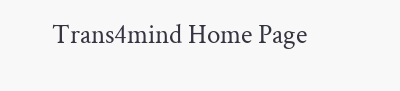Trans4mind Home Page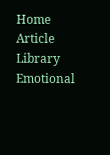Home Article Library Emotional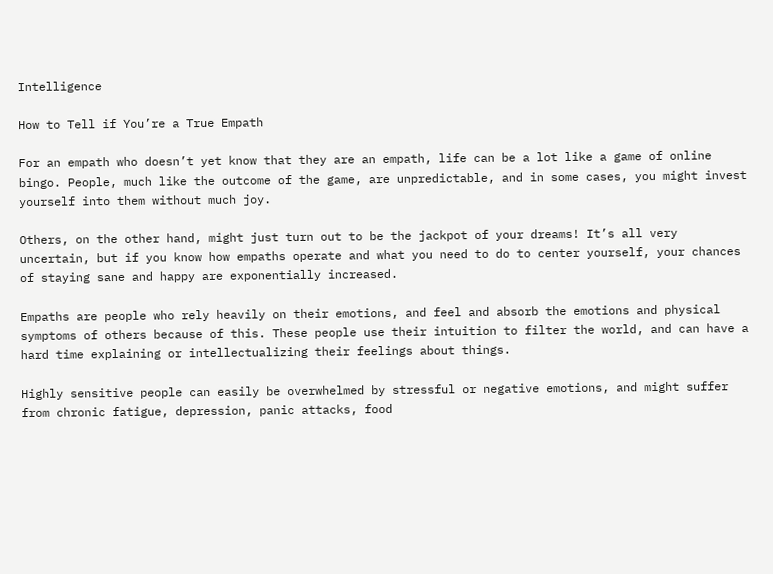Intelligence

How to Tell if You’re a True Empath

For an empath who doesn’t yet know that they are an empath, life can be a lot like a game of online bingo. People, much like the outcome of the game, are unpredictable, and in some cases, you might invest yourself into them without much joy.

Others, on the other hand, might just turn out to be the jackpot of your dreams! It’s all very uncertain, but if you know how empaths operate and what you need to do to center yourself, your chances of staying sane and happy are exponentially increased.

Empaths are people who rely heavily on their emotions, and feel and absorb the emotions and physical symptoms of others because of this. These people use their intuition to filter the world, and can have a hard time explaining or intellectualizing their feelings about things.

Highly sensitive people can easily be overwhelmed by stressful or negative emotions, and might suffer from chronic fatigue, depression, panic attacks, food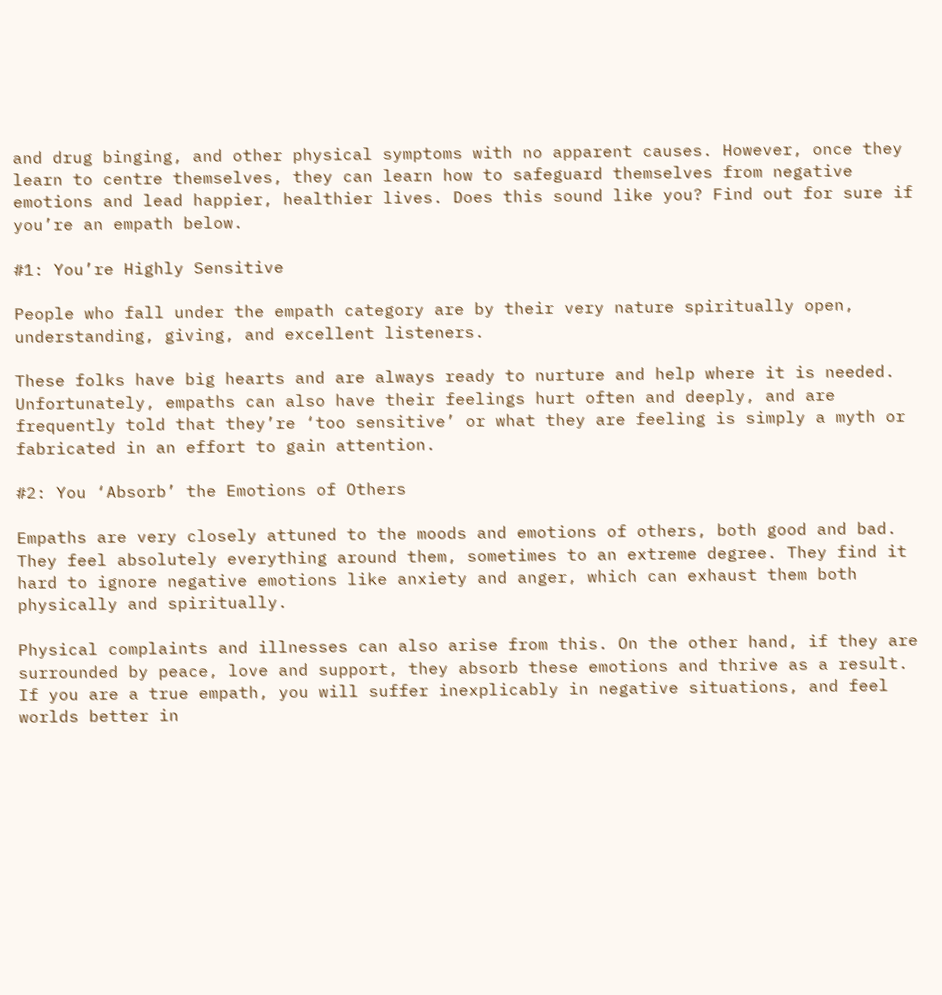and drug binging, and other physical symptoms with no apparent causes. However, once they learn to centre themselves, they can learn how to safeguard themselves from negative emotions and lead happier, healthier lives. Does this sound like you? Find out for sure if you’re an empath below.

#1: You’re Highly Sensitive

People who fall under the empath category are by their very nature spiritually open, understanding, giving, and excellent listeners.

These folks have big hearts and are always ready to nurture and help where it is needed. Unfortunately, empaths can also have their feelings hurt often and deeply, and are frequently told that they’re ‘too sensitive’ or what they are feeling is simply a myth or fabricated in an effort to gain attention.

#2: You ‘Absorb’ the Emotions of Others

Empaths are very closely attuned to the moods and emotions of others, both good and bad. They feel absolutely everything around them, sometimes to an extreme degree. They find it hard to ignore negative emotions like anxiety and anger, which can exhaust them both physically and spiritually.

Physical complaints and illnesses can also arise from this. On the other hand, if they are surrounded by peace, love and support, they absorb these emotions and thrive as a result. If you are a true empath, you will suffer inexplicably in negative situations, and feel worlds better in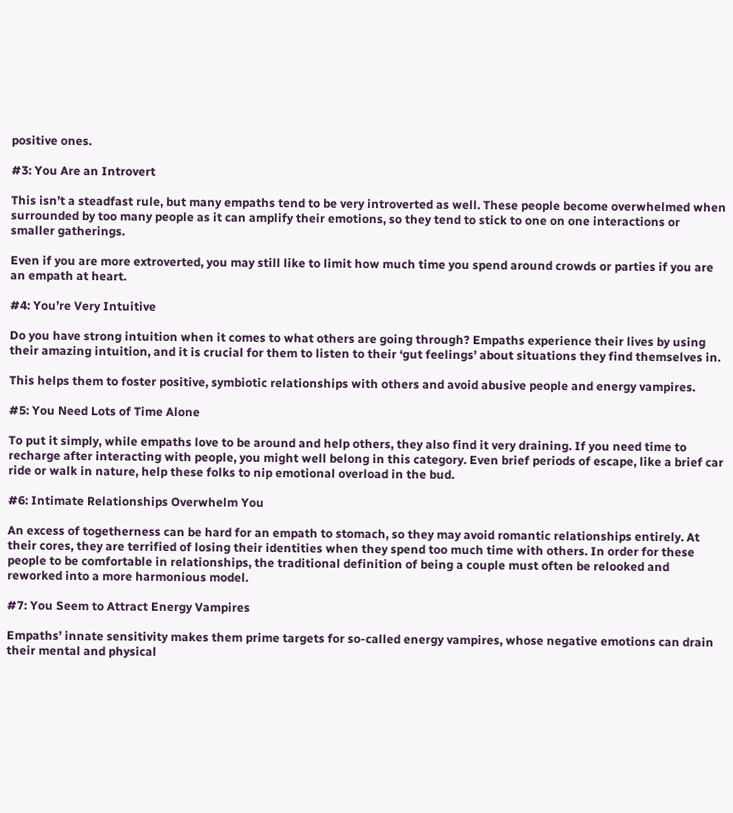positive ones.

#3: You Are an Introvert

This isn’t a steadfast rule, but many empaths tend to be very introverted as well. These people become overwhelmed when surrounded by too many people as it can amplify their emotions, so they tend to stick to one on one interactions or smaller gatherings.

Even if you are more extroverted, you may still like to limit how much time you spend around crowds or parties if you are an empath at heart.

#4: You’re Very Intuitive

Do you have strong intuition when it comes to what others are going through? Empaths experience their lives by using their amazing intuition, and it is crucial for them to listen to their ‘gut feelings’ about situations they find themselves in.

This helps them to foster positive, symbiotic relationships with others and avoid abusive people and energy vampires.

#5: You Need Lots of Time Alone

To put it simply, while empaths love to be around and help others, they also find it very draining. If you need time to recharge after interacting with people, you might well belong in this category. Even brief periods of escape, like a brief car ride or walk in nature, help these folks to nip emotional overload in the bud.

#6: Intimate Relationships Overwhelm You

An excess of togetherness can be hard for an empath to stomach, so they may avoid romantic relationships entirely. At their cores, they are terrified of losing their identities when they spend too much time with others. In order for these people to be comfortable in relationships, the traditional definition of being a couple must often be relooked and reworked into a more harmonious model.

#7: You Seem to Attract Energy Vampires

Empaths’ innate sensitivity makes them prime targets for so-called energy vampires, whose negative emotions can drain their mental and physical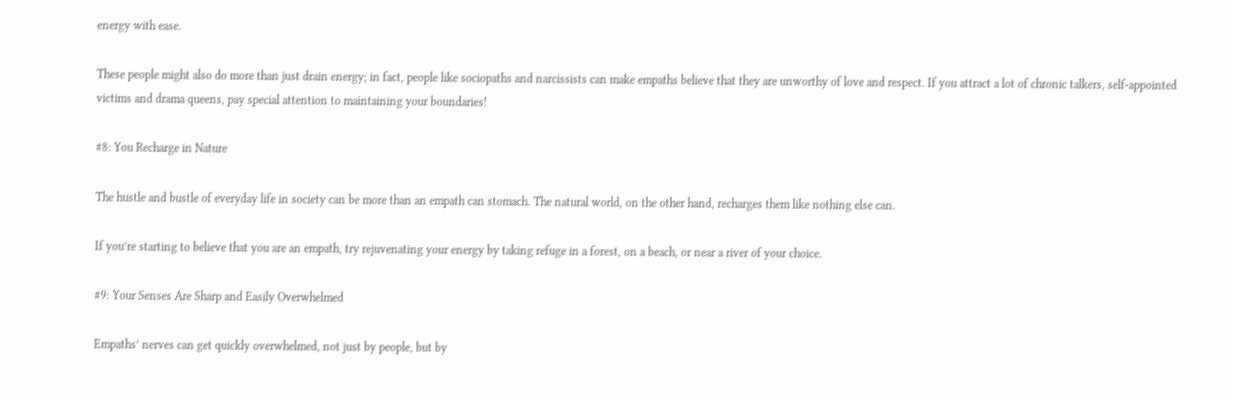energy with ease.

These people might also do more than just drain energy; in fact, people like sociopaths and narcissists can make empaths believe that they are unworthy of love and respect. If you attract a lot of chronic talkers, self-appointed victims and drama queens, pay special attention to maintaining your boundaries!

#8: You Recharge in Nature

The hustle and bustle of everyday life in society can be more than an empath can stomach. The natural world, on the other hand, recharges them like nothing else can.

If you’re starting to believe that you are an empath, try rejuvenating your energy by taking refuge in a forest, on a beach, or near a river of your choice.

#9: Your Senses Are Sharp and Easily Overwhelmed

Empaths’ nerves can get quickly overwhelmed, not just by people, but by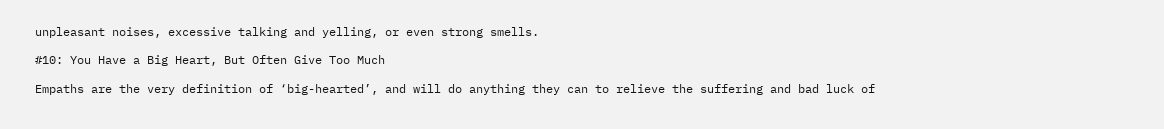unpleasant noises, excessive talking and yelling, or even strong smells.

#10: You Have a Big Heart, But Often Give Too Much

Empaths are the very definition of ‘big-hearted’, and will do anything they can to relieve the suffering and bad luck of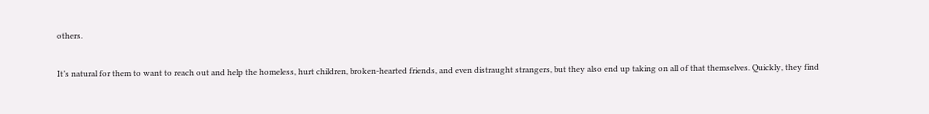others.

It’s natural for them to want to reach out and help the homeless, hurt children, broken-hearted friends, and even distraught strangers, but they also end up taking on all of that themselves. Quickly, they find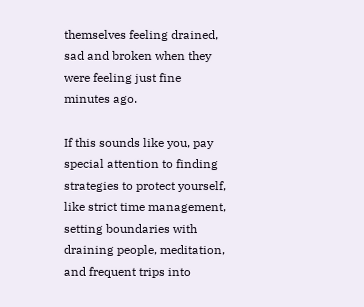themselves feeling drained, sad and broken when they were feeling just fine minutes ago.

If this sounds like you, pay special attention to finding strategies to protect yourself, like strict time management, setting boundaries with draining people, meditation, and frequent trips into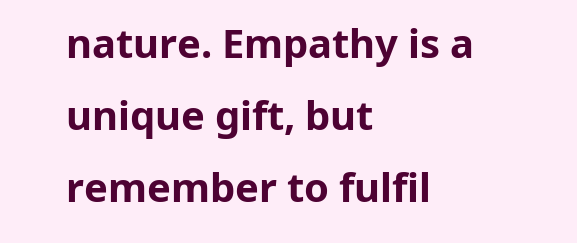nature. Empathy is a unique gift, but remember to fulfil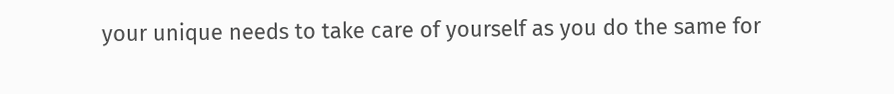your unique needs to take care of yourself as you do the same for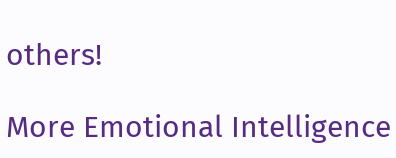others!

More Emotional Intelligence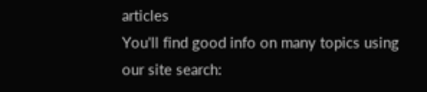articles
You'll find good info on many topics using our site search: